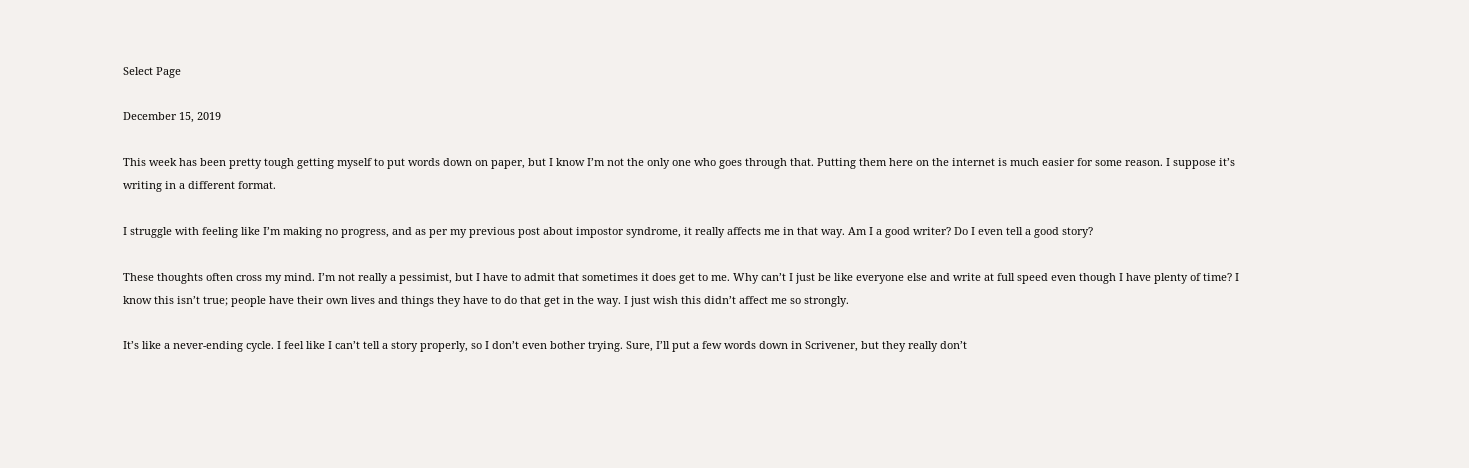Select Page

December 15, 2019

This week has been pretty tough getting myself to put words down on paper, but I know I’m not the only one who goes through that. Putting them here on the internet is much easier for some reason. I suppose it’s writing in a different format.

I struggle with feeling like I’m making no progress, and as per my previous post about impostor syndrome, it really affects me in that way. Am I a good writer? Do I even tell a good story?

These thoughts often cross my mind. I’m not really a pessimist, but I have to admit that sometimes it does get to me. Why can’t I just be like everyone else and write at full speed even though I have plenty of time? I know this isn’t true; people have their own lives and things they have to do that get in the way. I just wish this didn’t affect me so strongly.

It’s like a never-ending cycle. I feel like I can’t tell a story properly, so I don’t even bother trying. Sure, I’ll put a few words down in Scrivener, but they really don’t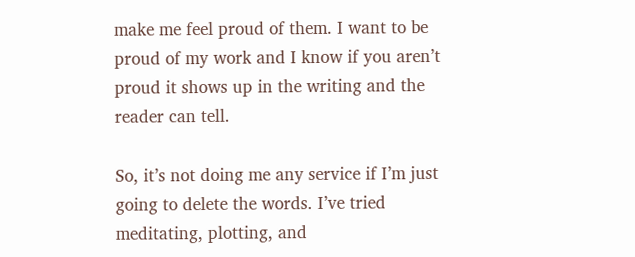make me feel proud of them. I want to be proud of my work and I know if you aren’t proud it shows up in the writing and the reader can tell.

So, it’s not doing me any service if I’m just going to delete the words. I’ve tried meditating, plotting, and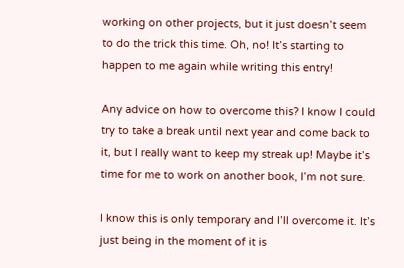working on other projects, but it just doesn’t seem to do the trick this time. Oh, no! It’s starting to happen to me again while writing this entry!

Any advice on how to overcome this? I know I could try to take a break until next year and come back to it, but I really want to keep my streak up! Maybe it’s time for me to work on another book, I’m not sure.

I know this is only temporary and I’ll overcome it. It’s just being in the moment of it is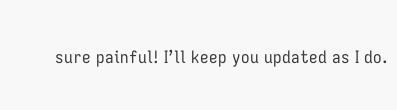sure painful! I’ll keep you updated as I do.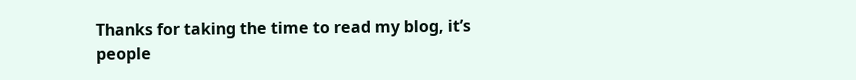Thanks for taking the time to read my blog, it’s people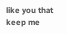like you that keep me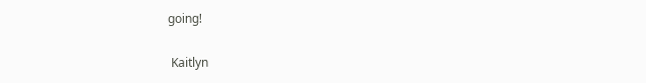going!

 Kaitlyn